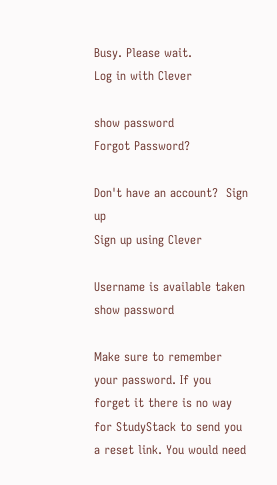Busy. Please wait.
Log in with Clever

show password
Forgot Password?

Don't have an account?  Sign up
Sign up using Clever

Username is available taken
show password

Make sure to remember your password. If you forget it there is no way for StudyStack to send you a reset link. You would need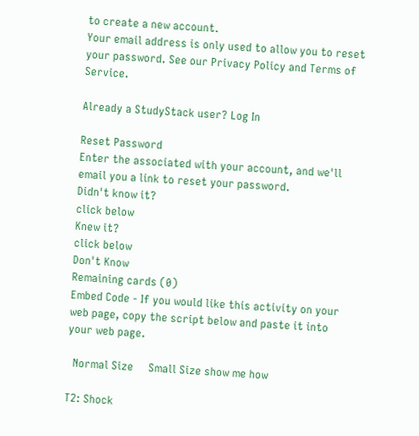to create a new account.
Your email address is only used to allow you to reset your password. See our Privacy Policy and Terms of Service.

Already a StudyStack user? Log In

Reset Password
Enter the associated with your account, and we'll email you a link to reset your password.
Didn't know it?
click below
Knew it?
click below
Don't Know
Remaining cards (0)
Embed Code - If you would like this activity on your web page, copy the script below and paste it into your web page.

  Normal Size     Small Size show me how

T2: Shock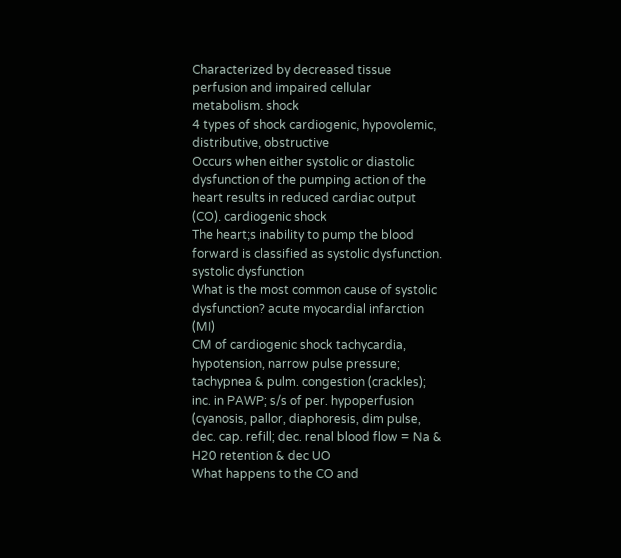Characterized by decreased tissue perfusion and impaired cellular metabolism. shock
4 types of shock cardiogenic, hypovolemic, distributive, obstructive
Occurs when either systolic or diastolic dysfunction of the pumping action of the heart results in reduced cardiac output (CO). cardiogenic shock
The heart;s inability to pump the blood forward is classified as systolic dysfunction. systolic dysfunction
What is the most common cause of systolic dysfunction? acute myocardial infarction (MI)
CM of cardiogenic shock tachycardia, hypotension, narrow pulse pressure; tachypnea & pulm. congestion (crackles); inc. in PAWP; s/s of per. hypoperfusion (cyanosis, pallor, diaphoresis, dim pulse, dec. cap. refill; dec. renal blood flow = Na & H20 retention & dec UO
What happens to the CO and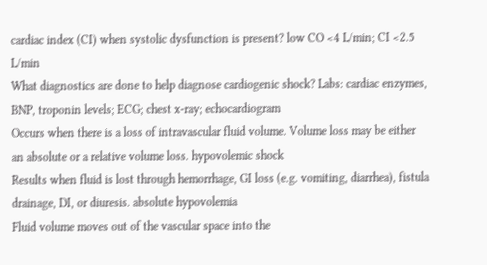cardiac index (CI) when systolic dysfunction is present? low CO <4 L/min; CI <2.5 L/min
What diagnostics are done to help diagnose cardiogenic shock? Labs: cardiac enzymes, BNP, troponin levels; ECG; chest x-ray; echocardiogram
Occurs when there is a loss of intravascular fluid volume. Volume loss may be either an absolute or a relative volume loss. hypovolemic shock
Results when fluid is lost through hemorrhage, GI loss (e.g. vomiting, diarrhea), fistula drainage, DI, or diuresis. absolute hypovolemia
Fluid volume moves out of the vascular space into the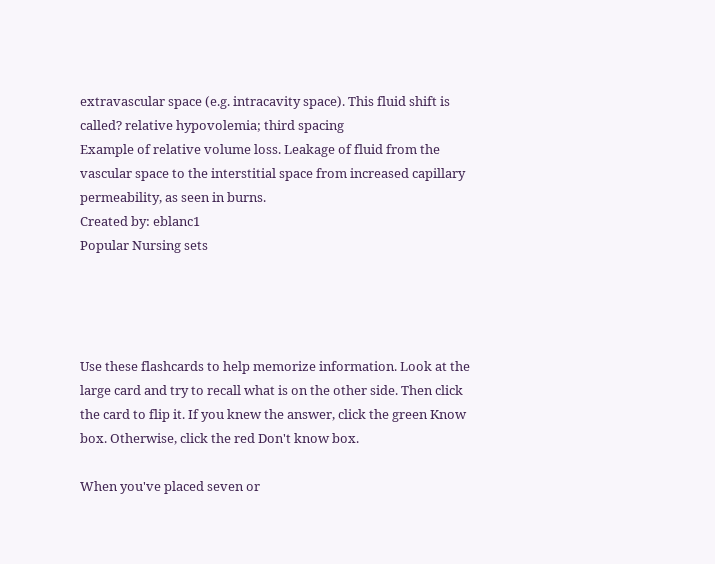extravascular space (e.g. intracavity space). This fluid shift is called? relative hypovolemia; third spacing
Example of relative volume loss. Leakage of fluid from the vascular space to the interstitial space from increased capillary permeability, as seen in burns.
Created by: eblanc1
Popular Nursing sets




Use these flashcards to help memorize information. Look at the large card and try to recall what is on the other side. Then click the card to flip it. If you knew the answer, click the green Know box. Otherwise, click the red Don't know box.

When you've placed seven or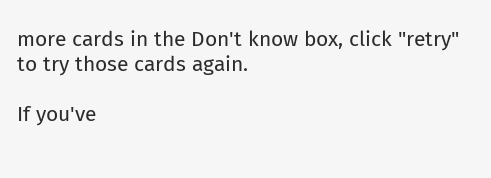more cards in the Don't know box, click "retry" to try those cards again.

If you've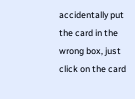accidentally put the card in the wrong box, just click on the card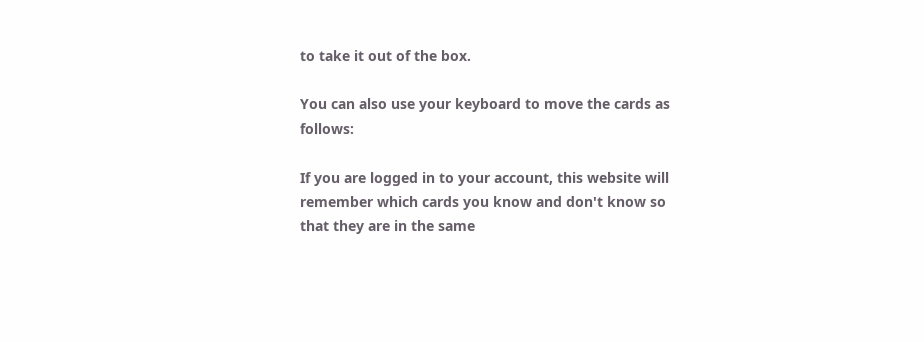to take it out of the box.

You can also use your keyboard to move the cards as follows:

If you are logged in to your account, this website will remember which cards you know and don't know so that they are in the same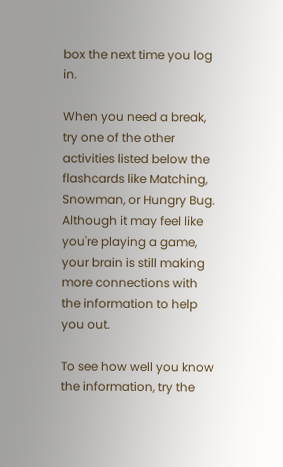box the next time you log in.

When you need a break, try one of the other activities listed below the flashcards like Matching, Snowman, or Hungry Bug. Although it may feel like you're playing a game, your brain is still making more connections with the information to help you out.

To see how well you know the information, try the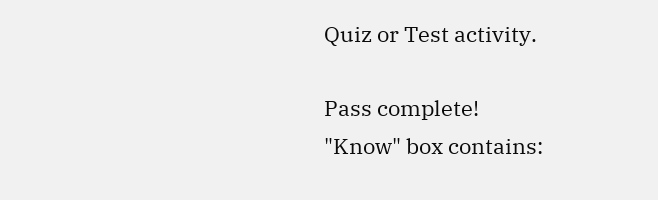Quiz or Test activity.

Pass complete!
"Know" box contains: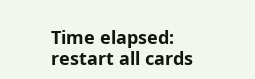Time elapsed:
restart all cards